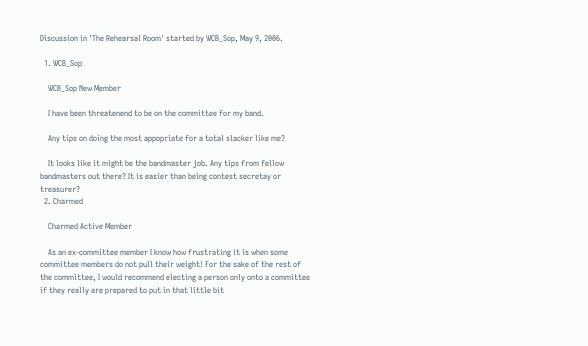Discussion in 'The Rehearsal Room' started by WCB_Sop, May 9, 2006.

  1. WCB_Sop

    WCB_Sop New Member

    I have been threatenend to be on the committee for my band.

    Any tips on doing the most appopriate for a total slacker like me?

    It looks like it might be the bandmaster job. Any tips from fellow bandmasters out there? It is easier than being contest secretay or treasurer?
  2. Charmed

    Charmed Active Member

    As an ex-committee member I know how frustrating it is when some committee members do not pull their weight! For the sake of the rest of the committee, I would recommend electing a person only onto a committee if they really are prepared to put in that little bit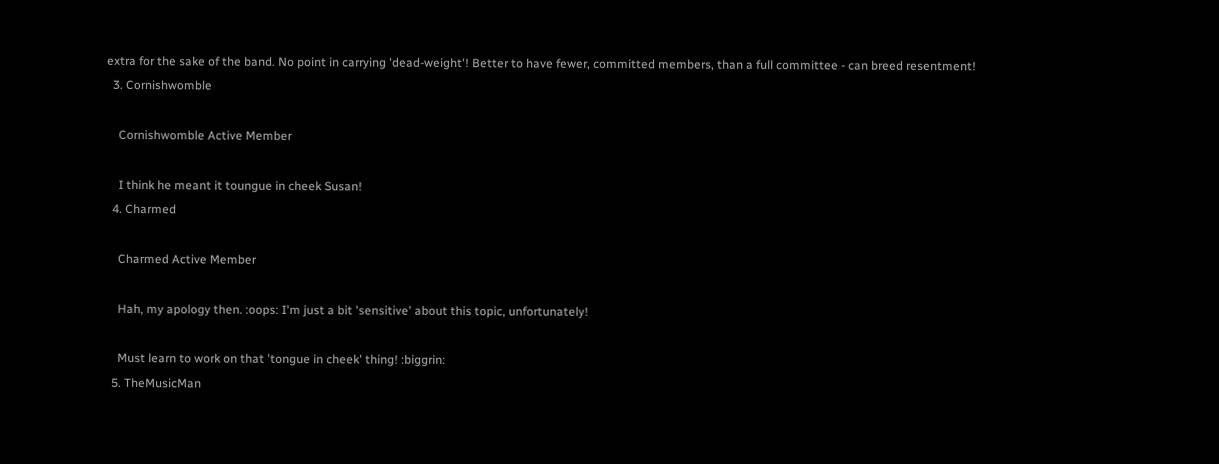extra for the sake of the band. No point in carrying 'dead-weight'! Better to have fewer, committed members, than a full committee - can breed resentment!
  3. Cornishwomble

    Cornishwomble Active Member

    I think he meant it toungue in cheek Susan!
  4. Charmed

    Charmed Active Member

    Hah, my apology then. :oops: I'm just a bit 'sensitive' about this topic, unfortunately!

    Must learn to work on that 'tongue in cheek' thing! :biggrin:
  5. TheMusicMan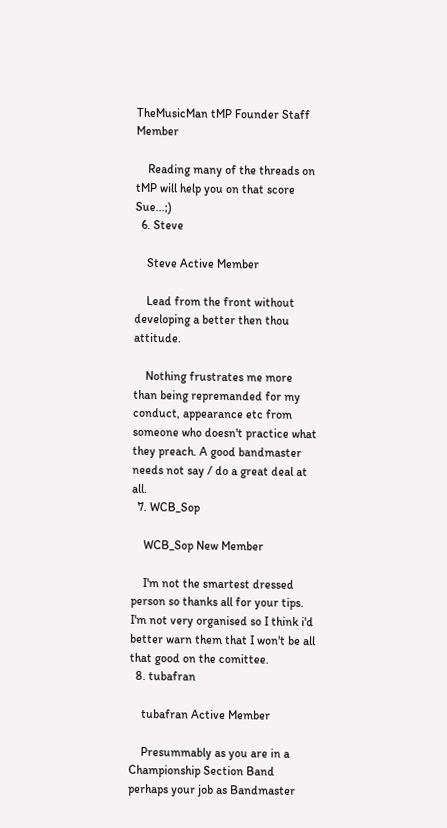TheMusicMan tMP Founder Staff Member

    Reading many of the threads on tMP will help you on that score Sue...;)
  6. Steve

    Steve Active Member

    Lead from the front without developing a better then thou attitude.

    Nothing frustrates me more than being repremanded for my conduct, appearance etc from someone who doesn't practice what they preach. A good bandmaster needs not say / do a great deal at all.
  7. WCB_Sop

    WCB_Sop New Member

    I'm not the smartest dressed person so thanks all for your tips. I'm not very organised so I think i'd better warn them that I won't be all that good on the comittee.
  8. tubafran

    tubafran Active Member

    Presummably as you are in a Championship Section Band perhaps your job as Bandmaster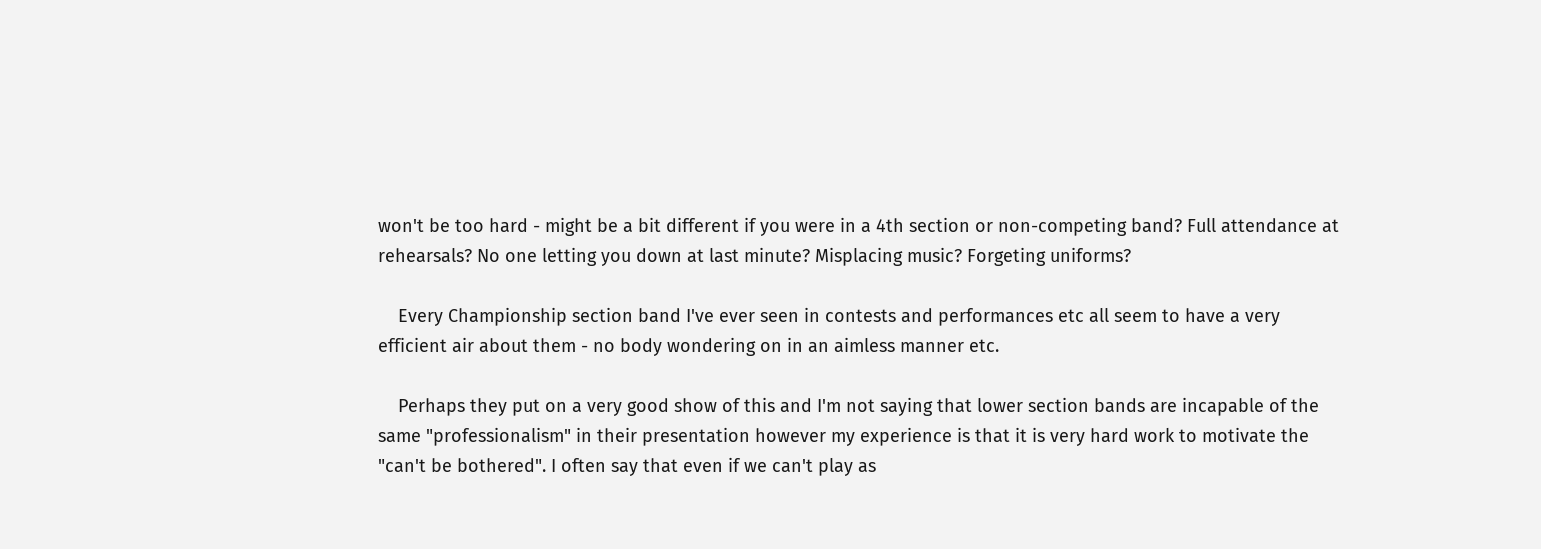won't be too hard - might be a bit different if you were in a 4th section or non-competing band? Full attendance at rehearsals? No one letting you down at last minute? Misplacing music? Forgeting uniforms?

    Every Championship section band I've ever seen in contests and performances etc all seem to have a very efficient air about them - no body wondering on in an aimless manner etc.

    Perhaps they put on a very good show of this and I'm not saying that lower section bands are incapable of the same "professionalism" in their presentation however my experience is that it is very hard work to motivate the "can't be bothered". I often say that even if we can't play as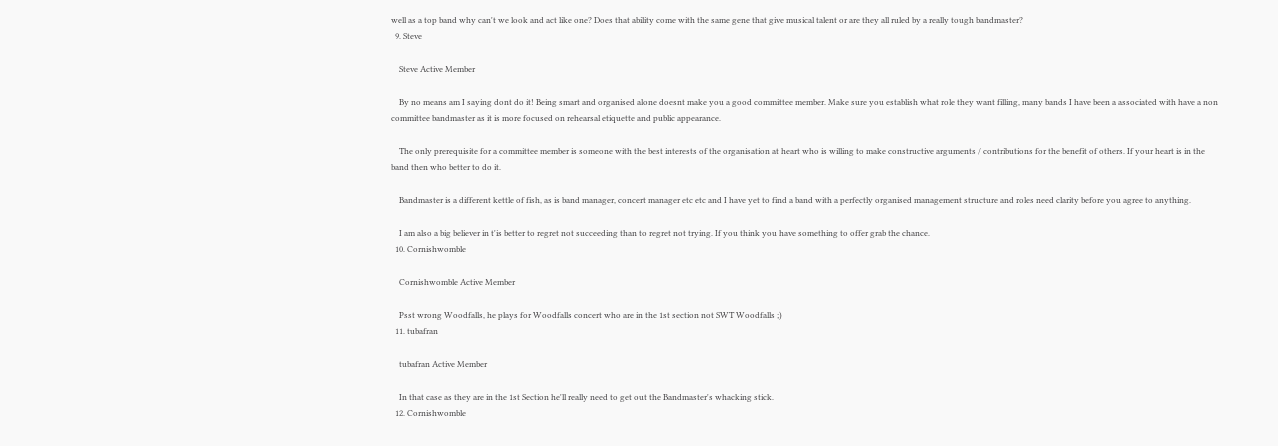well as a top band why can't we look and act like one? Does that ability come with the same gene that give musical talent or are they all ruled by a really tough bandmaster?
  9. Steve

    Steve Active Member

    By no means am I saying dont do it! Being smart and organised alone doesnt make you a good committee member. Make sure you establish what role they want filling, many bands I have been a associated with have a non committee bandmaster as it is more focused on rehearsal etiquette and public appearance.

    The only prerequisite for a committee member is someone with the best interests of the organisation at heart who is willing to make constructive arguments / contributions for the benefit of others. If your heart is in the band then who better to do it.

    Bandmaster is a different kettle of fish, as is band manager, concert manager etc etc and I have yet to find a band with a perfectly organised management structure and roles need clarity before you agree to anything.

    I am also a big believer in t'is better to regret not succeeding than to regret not trying. If you think you have something to offer grab the chance.
  10. Cornishwomble

    Cornishwomble Active Member

    Psst wrong Woodfalls, he plays for Woodfalls concert who are in the 1st section not SWT Woodfalls ;)
  11. tubafran

    tubafran Active Member

    In that case as they are in the 1st Section he'll really need to get out the Bandmaster's whacking stick.
  12. Cornishwomble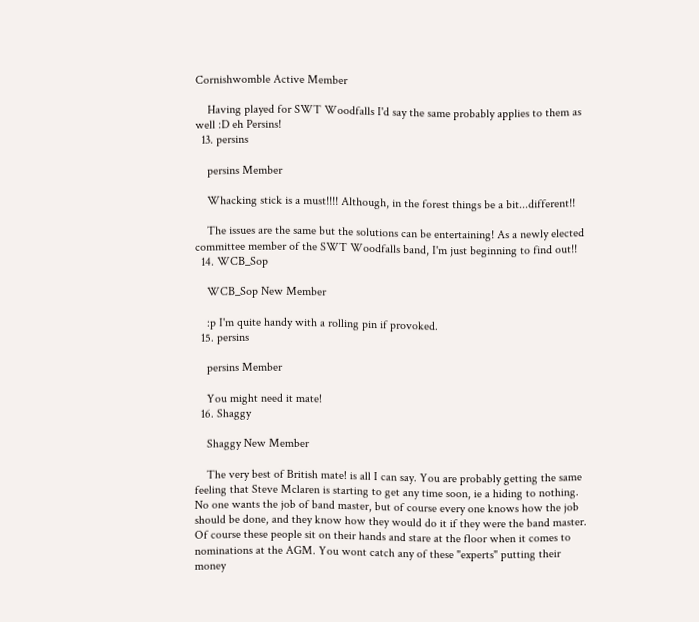Cornishwomble Active Member

    Having played for SWT Woodfalls I'd say the same probably applies to them as well :D eh Persins!
  13. persins

    persins Member

    Whacking stick is a must!!!! Although, in the forest things be a bit...different!!

    The issues are the same but the solutions can be entertaining! As a newly elected committee member of the SWT Woodfalls band, I'm just beginning to find out!!
  14. WCB_Sop

    WCB_Sop New Member

    :p I'm quite handy with a rolling pin if provoked.
  15. persins

    persins Member

    You might need it mate!
  16. Shaggy

    Shaggy New Member

    The very best of British mate! is all I can say. You are probably getting the same feeling that Steve Mclaren is starting to get any time soon, ie a hiding to nothing. No one wants the job of band master, but of course every one knows how the job should be done, and they know how they would do it if they were the band master. Of course these people sit on their hands and stare at the floor when it comes to nominations at the AGM. You wont catch any of these "experts" putting their money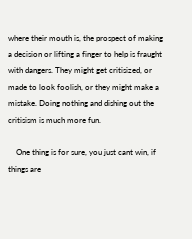where their mouth is, the prospect of making a decision or lifting a finger to help is fraught with dangers. They might get critisized, or made to look foolish, or they might make a mistake. Doing nothing and dishing out the critisism is much more fun.

    One thing is for sure, you just cant win, if things are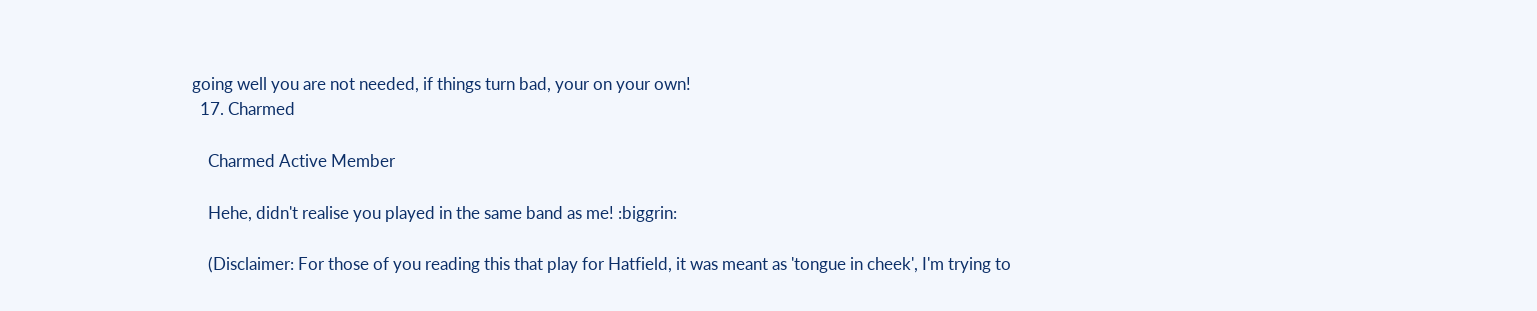going well you are not needed, if things turn bad, your on your own!
  17. Charmed

    Charmed Active Member

    Hehe, didn't realise you played in the same band as me! :biggrin:

    (Disclaimer: For those of you reading this that play for Hatfield, it was meant as 'tongue in cheek', I'm trying to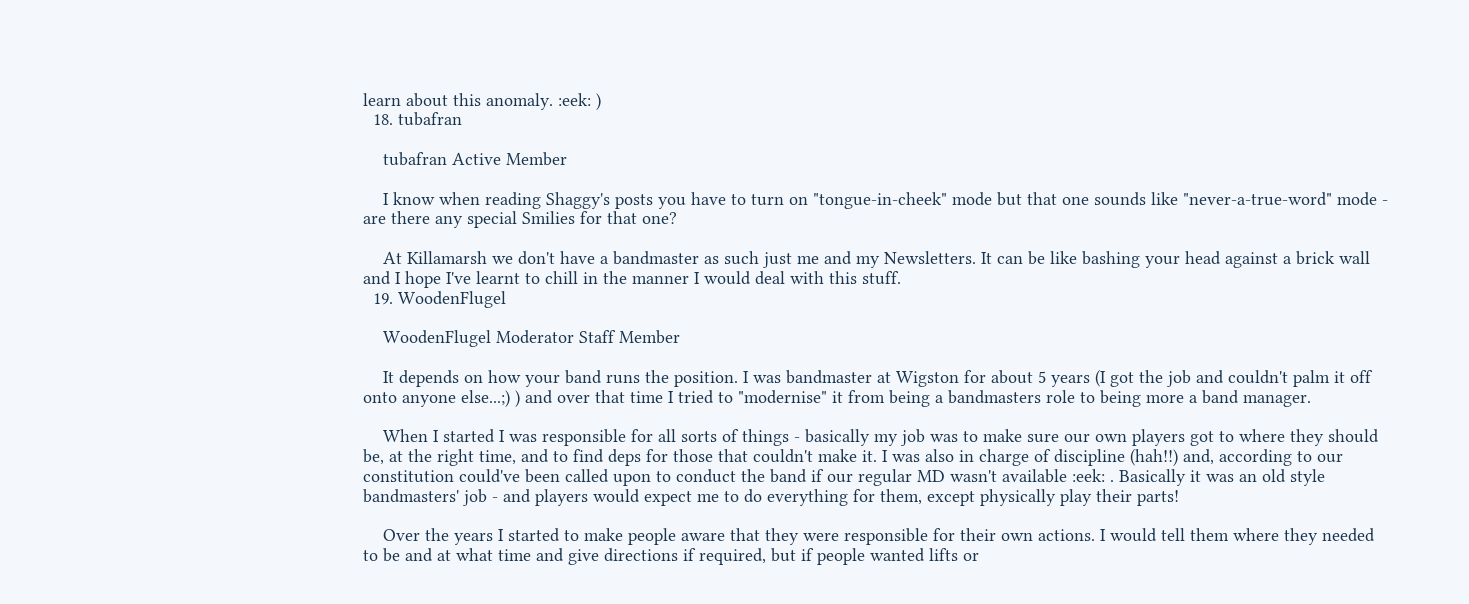learn about this anomaly. :eek: )
  18. tubafran

    tubafran Active Member

    I know when reading Shaggy's posts you have to turn on "tongue-in-cheek" mode but that one sounds like "never-a-true-word" mode - are there any special Smilies for that one?

    At Killamarsh we don't have a bandmaster as such just me and my Newsletters. It can be like bashing your head against a brick wall and I hope I've learnt to chill in the manner I would deal with this stuff.
  19. WoodenFlugel

    WoodenFlugel Moderator Staff Member

    It depends on how your band runs the position. I was bandmaster at Wigston for about 5 years (I got the job and couldn't palm it off onto anyone else...;) ) and over that time I tried to "modernise" it from being a bandmasters role to being more a band manager.

    When I started I was responsible for all sorts of things - basically my job was to make sure our own players got to where they should be, at the right time, and to find deps for those that couldn't make it. I was also in charge of discipline (hah!!) and, according to our constitution could've been called upon to conduct the band if our regular MD wasn't available :eek: . Basically it was an old style bandmasters' job - and players would expect me to do everything for them, except physically play their parts!

    Over the years I started to make people aware that they were responsible for their own actions. I would tell them where they needed to be and at what time and give directions if required, but if people wanted lifts or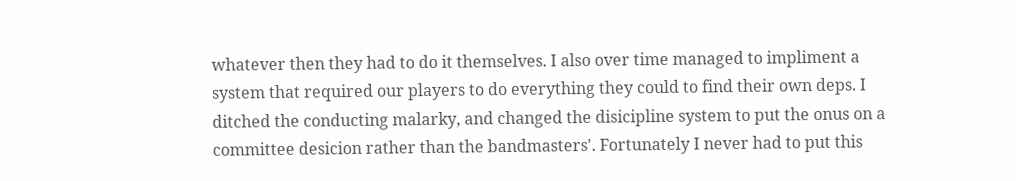whatever then they had to do it themselves. I also over time managed to impliment a system that required our players to do everything they could to find their own deps. I ditched the conducting malarky, and changed the disicipline system to put the onus on a committee desicion rather than the bandmasters'. Fortunately I never had to put this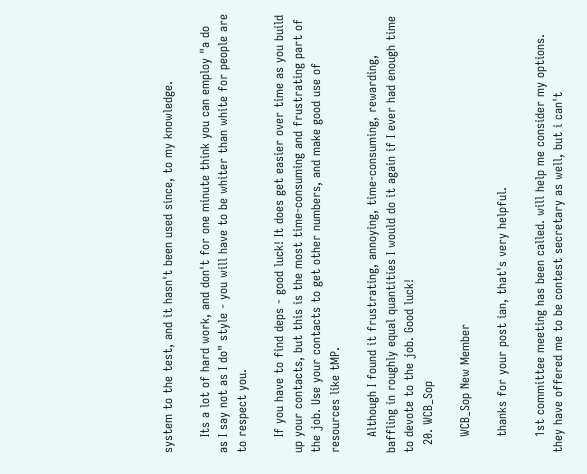system to the test, and it hasn't been used since, to my knowledge.

    Its a lot of hard work, and don't for one minute think you can employ "a do as I say not as I do" style - you will have to be whiter than white for people are to respect you.

    If you have to find deps - good luck! It does get easier over time as you build up your contacts, but this is the most time-consuming and frustrating part of the job. Use your contacts to get other numbers, and make good use of resources like tMP.

    Although I found it frustrating, annoying, time-consuming, rewarding, baffling in roughly equal quantities I would do it again if I ever had enough time to devote to the job. Good luck!
  20. WCB_Sop

    WCB_Sop New Member

    thanks for your post ian, that's very helpful.

    1st committee meeting has been called. will help me consider my options. they have offered me to be contest secretary as well, but i can't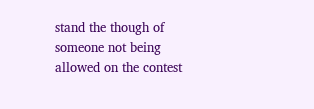stand the though of someone not being allowed on the contest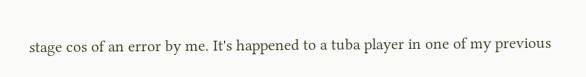stage cos of an error by me. It's happened to a tuba player in one of my previous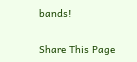bands!

Share This Page